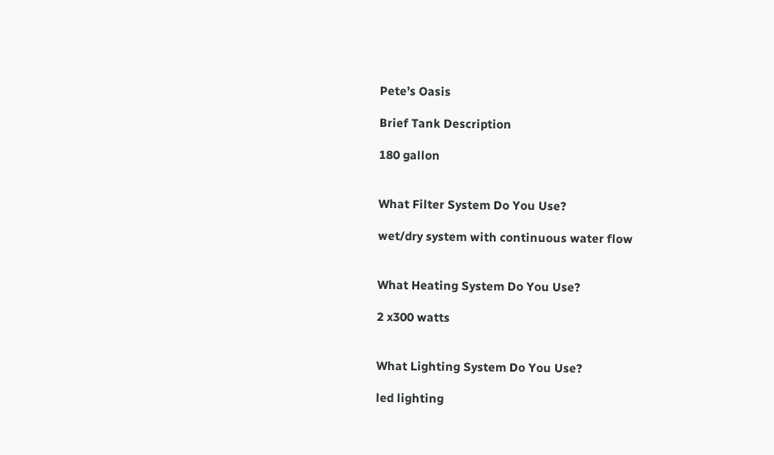Pete’s Oasis

Brief Tank Description

180 gallon


What Filter System Do You Use?

wet/dry system with continuous water flow


What Heating System Do You Use?

2 x300 watts


What Lighting System Do You Use?

led lighting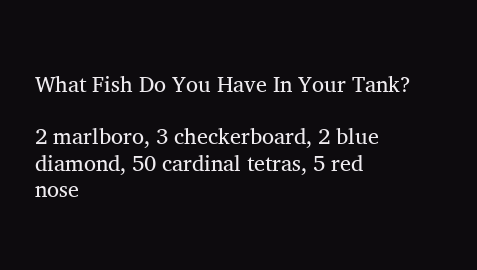What Fish Do You Have In Your Tank?

2 marlboro, 3 checkerboard, 2 blue diamond, 50 cardinal tetras, 5 red nose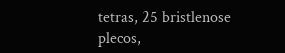tetras, 25 bristlenose plecos,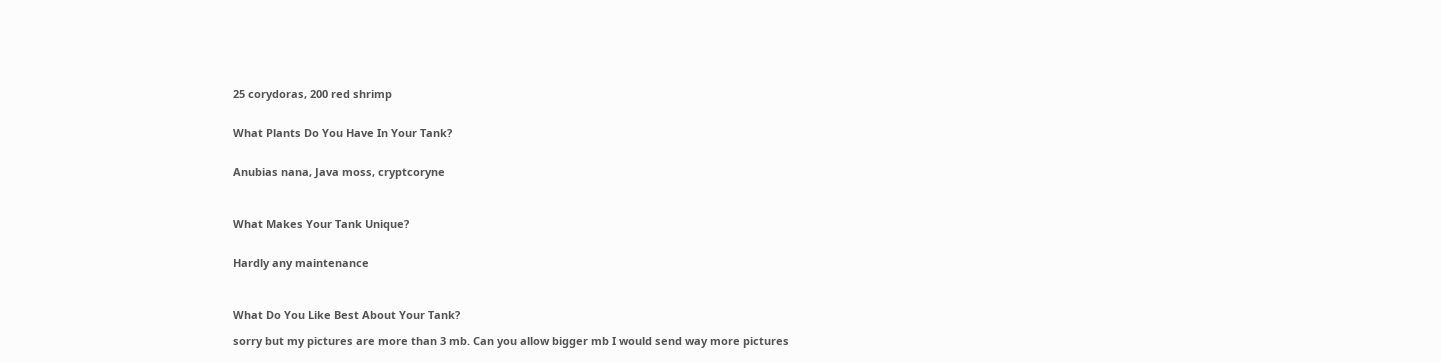25 corydoras, 200 red shrimp


What Plants Do You Have In Your Tank?


Anubias nana, Java moss, cryptcoryne



What Makes Your Tank Unique?


Hardly any maintenance



What Do You Like Best About Your Tank?

sorry but my pictures are more than 3 mb. Can you allow bigger mb I would send way more pictures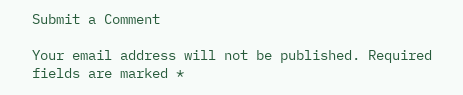Submit a Comment

Your email address will not be published. Required fields are marked *